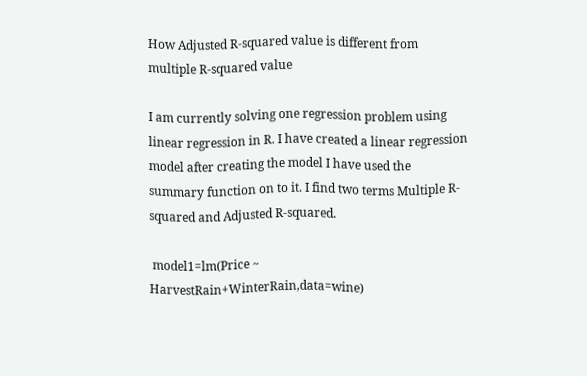How Adjusted R-squared value is different from multiple R-squared value

I am currently solving one regression problem using linear regression in R. I have created a linear regression model after creating the model I have used the summary function on to it. I find two terms Multiple R-squared and Adjusted R-squared.

 model1=lm(Price ~ HarvestRain+WinterRain,data=wine)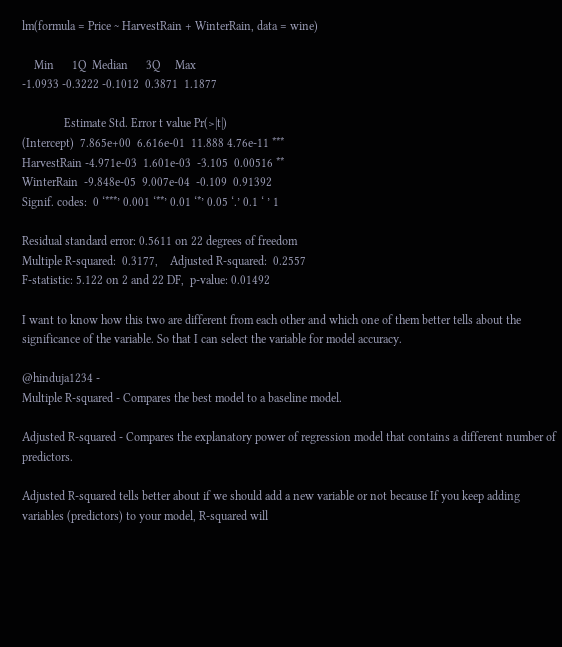lm(formula = Price ~ HarvestRain + WinterRain, data = wine)

    Min      1Q  Median      3Q     Max
-1.0933 -0.3222 -0.1012  0.3871  1.1877

              Estimate Std. Error t value Pr(>|t|)
(Intercept)  7.865e+00  6.616e-01  11.888 4.76e-11 ***
HarvestRain -4.971e-03  1.601e-03  -3.105  0.00516 **
WinterRain  -9.848e-05  9.007e-04  -0.109  0.91392
Signif. codes:  0 ‘***’ 0.001 ‘**’ 0.01 ‘*’ 0.05 ‘.’ 0.1 ‘ ’ 1

Residual standard error: 0.5611 on 22 degrees of freedom
Multiple R-squared:  0.3177,    Adjusted R-squared:  0.2557
F-statistic: 5.122 on 2 and 22 DF,  p-value: 0.01492

I want to know how this two are different from each other and which one of them better tells about the significance of the variable. So that I can select the variable for model accuracy.

@hinduja1234 -
Multiple R-squared - Compares the best model to a baseline model.

Adjusted R-squared - Compares the explanatory power of regression model that contains a different number of predictors.

Adjusted R-squared tells better about if we should add a new variable or not because If you keep adding variables (predictors) to your model, R-squared will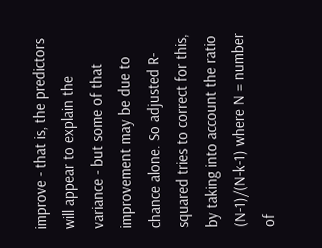improve - that is, the predictors will appear to explain the variance - but some of that improvement may be due to chance alone. So adjusted R-squared tries to correct for this, by taking into account the ratio (N-1)/(N-k-1) where N = number of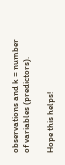observations and k = number of variables (predictors).

Hope this helps!